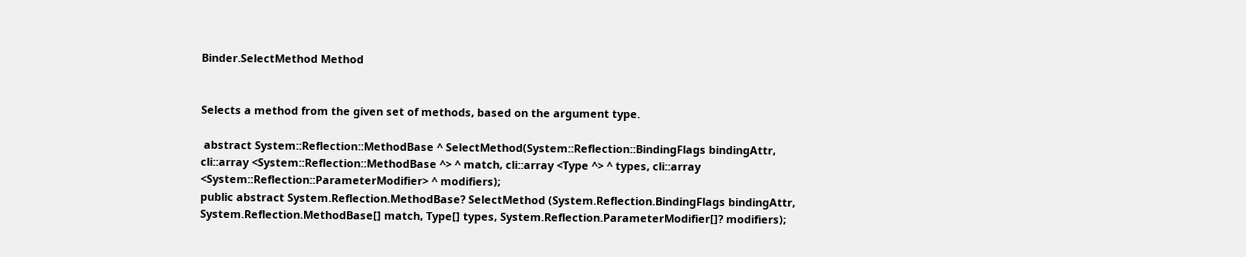Binder.SelectMethod Method


Selects a method from the given set of methods, based on the argument type.

 abstract System::Reflection::MethodBase ^ SelectMethod(System::Reflection::BindingFlags bindingAttr, cli::array <System::Reflection::MethodBase ^> ^ match, cli::array <Type ^> ^ types, cli::array <System::Reflection::ParameterModifier> ^ modifiers);
public abstract System.Reflection.MethodBase? SelectMethod (System.Reflection.BindingFlags bindingAttr, System.Reflection.MethodBase[] match, Type[] types, System.Reflection.ParameterModifier[]? modifiers);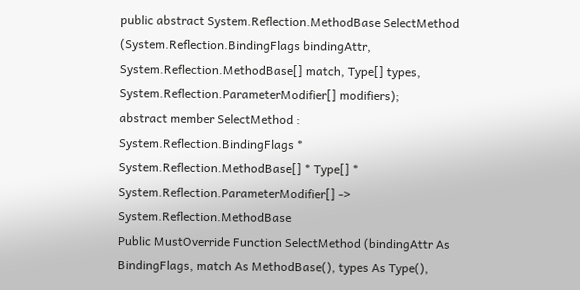public abstract System.Reflection.MethodBase SelectMethod (System.Reflection.BindingFlags bindingAttr, System.Reflection.MethodBase[] match, Type[] types, System.Reflection.ParameterModifier[] modifiers);
abstract member SelectMethod : System.Reflection.BindingFlags * System.Reflection.MethodBase[] * Type[] * System.Reflection.ParameterModifier[] -> System.Reflection.MethodBase
Public MustOverride Function SelectMethod (bindingAttr As BindingFlags, match As MethodBase(), types As Type(),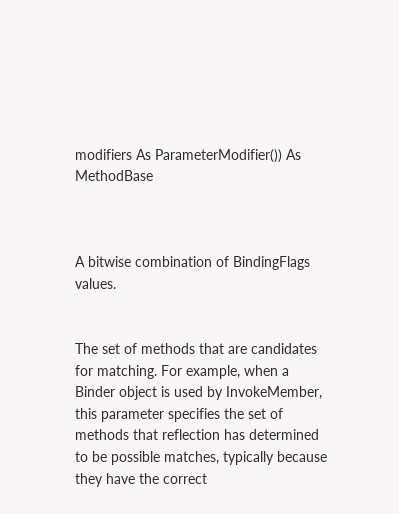modifiers As ParameterModifier()) As MethodBase



A bitwise combination of BindingFlags values.


The set of methods that are candidates for matching. For example, when a Binder object is used by InvokeMember, this parameter specifies the set of methods that reflection has determined to be possible matches, typically because they have the correct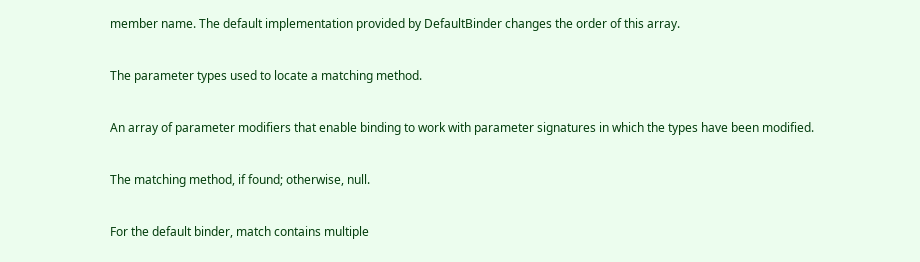member name. The default implementation provided by DefaultBinder changes the order of this array.


The parameter types used to locate a matching method.


An array of parameter modifiers that enable binding to work with parameter signatures in which the types have been modified.


The matching method, if found; otherwise, null.


For the default binder, match contains multiple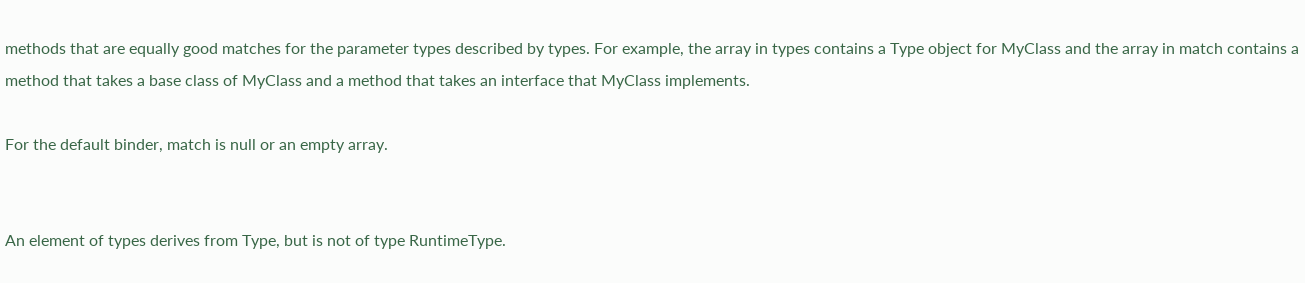methods that are equally good matches for the parameter types described by types. For example, the array in types contains a Type object for MyClass and the array in match contains a method that takes a base class of MyClass and a method that takes an interface that MyClass implements.

For the default binder, match is null or an empty array.


An element of types derives from Type, but is not of type RuntimeType.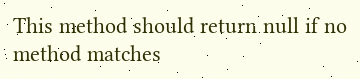This method should return null if no method matches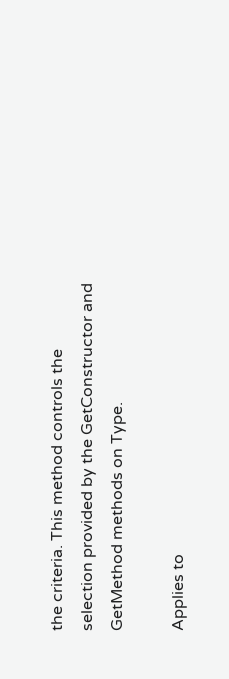the criteria. This method controls the selection provided by the GetConstructor and GetMethod methods on Type.

Applies to